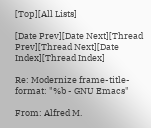[Top][All Lists]

[Date Prev][Date Next][Thread Prev][Thread Next][Date Index][Thread Index]

Re: Modernize frame-title-format: "%b - GNU Emacs"

From: Alfred M.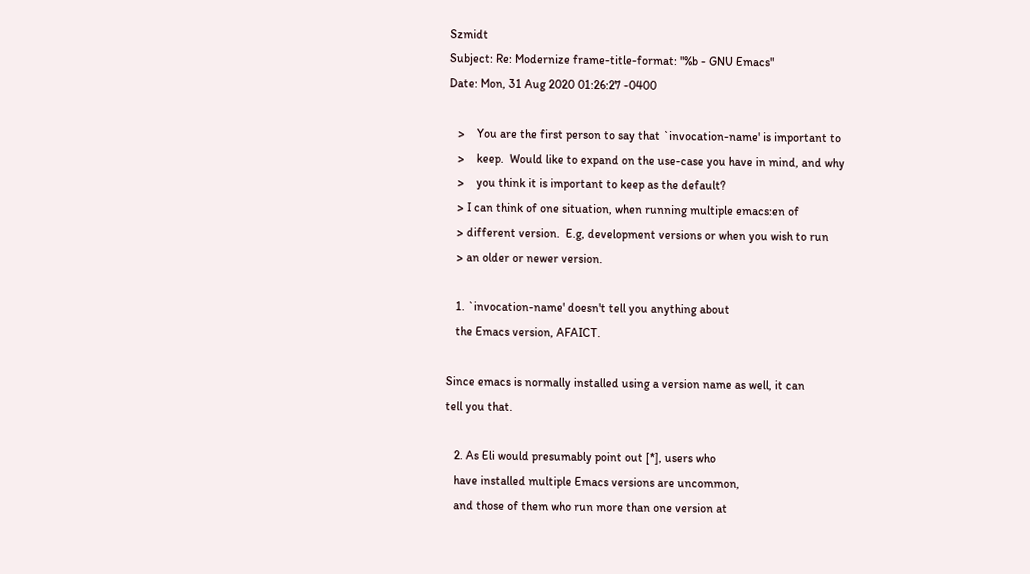Szmidt
Subject: Re: Modernize frame-title-format: "%b - GNU Emacs"
Date: Mon, 31 Aug 2020 01:26:27 -0400

   >    You are the first person to say that `invocation-name' is important to
   >    keep.  Would like to expand on the use-case you have in mind, and why
   >    you think it is important to keep as the default?
   > I can think of one situation, when running multiple emacs:en of
   > different version.  E.g, development versions or when you wish to run
   > an older or newer version.

   1. `invocation-name' doesn't tell you anything about
   the Emacs version, AFAICT.

Since emacs is normally installed using a version name as well, it can
tell you that.

   2. As Eli would presumably point out [*], users who
   have installed multiple Emacs versions are uncommon,
   and those of them who run more than one version at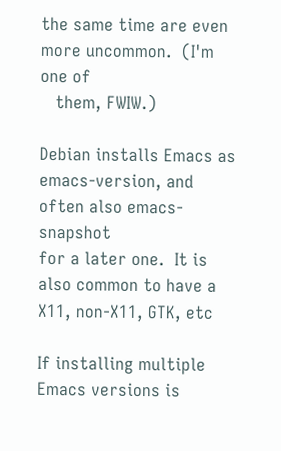the same time are even more uncommon.  (I'm one of
   them, FWIW.)

Debian installs Emacs as emacs-version, and often also emacs-snapshot
for a later one.  It is also common to have a X11, non-X11, GTK, etc

If installing multiple Emacs versions is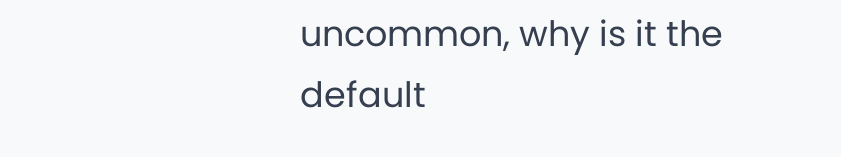uncommon, why is it the
default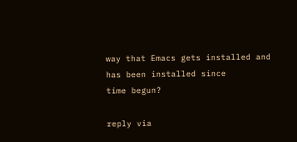way that Emacs gets installed and has been installed since
time begun?

reply via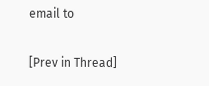email to

[Prev in Thread]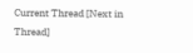Current Thread [Next in Thread]